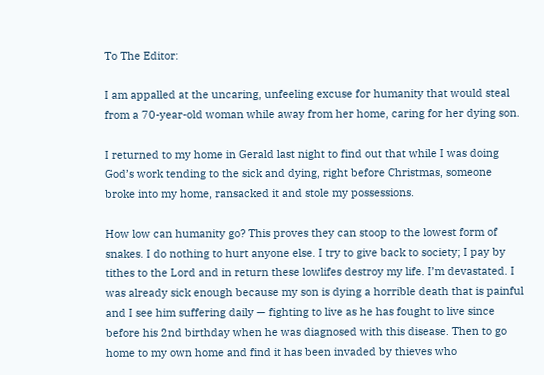To The Editor:

I am appalled at the uncaring, unfeeling excuse for humanity that would steal from a 70-year-old woman while away from her home, caring for her dying son.

I returned to my home in Gerald last night to find out that while I was doing God’s work tending to the sick and dying, right before Christmas, someone broke into my home, ransacked it and stole my possessions.

How low can humanity go? This proves they can stoop to the lowest form of snakes. I do nothing to hurt anyone else. I try to give back to society; I pay by tithes to the Lord and in return these lowlifes destroy my life. I’m devastated. I was already sick enough because my son is dying a horrible death that is painful and I see him suffering daily — fighting to live as he has fought to live since before his 2nd birthday when he was diagnosed with this disease. Then to go home to my own home and find it has been invaded by thieves who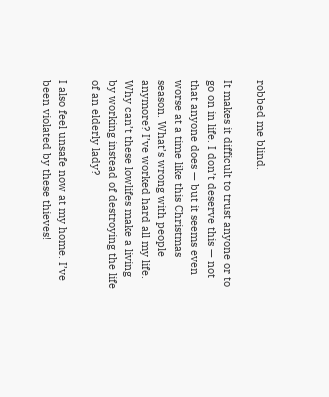robbed me blind.

It makes it difficult to trust anyone or to go on in life. I don’t deserve this — not that anyone does — but it seems even worse at a time like this Christmas season. What’s wrong with people anymore? I’ve worked hard all my life. Why can’t these lowlifes make a living by working instead of destroying the life of an elderly lady?

I also feel unsafe now at my home. I’ve been violated by these thieves!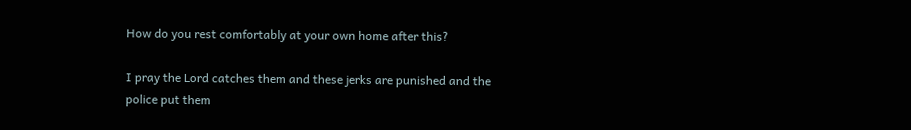How do you rest comfortably at your own home after this?

I pray the Lord catches them and these jerks are punished and the police put them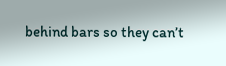behind bars so they can’t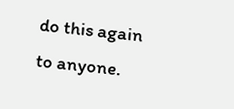do this again to anyone.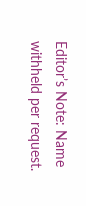Editor’s Note: Name withheld per request.